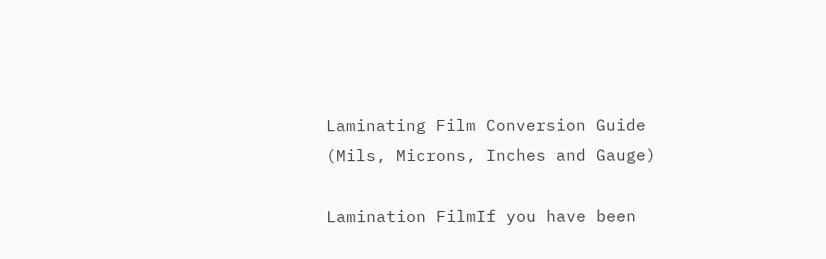Laminating Film Conversion Guide (Mils, Microns, Inches and Gauge)

Lamination FilmIf you have been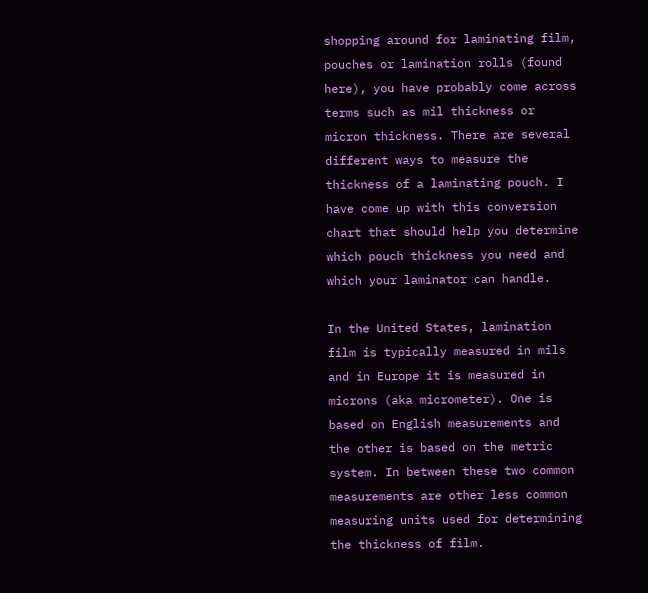shopping around for laminating film, pouches or lamination rolls (found here), you have probably come across terms such as mil thickness or micron thickness. There are several different ways to measure the thickness of a laminating pouch. I have come up with this conversion chart that should help you determine which pouch thickness you need and which your laminator can handle.

In the United States, lamination film is typically measured in mils and in Europe it is measured in microns (aka micrometer). One is based on English measurements and the other is based on the metric system. In between these two common measurements are other less common measuring units used for determining the thickness of film.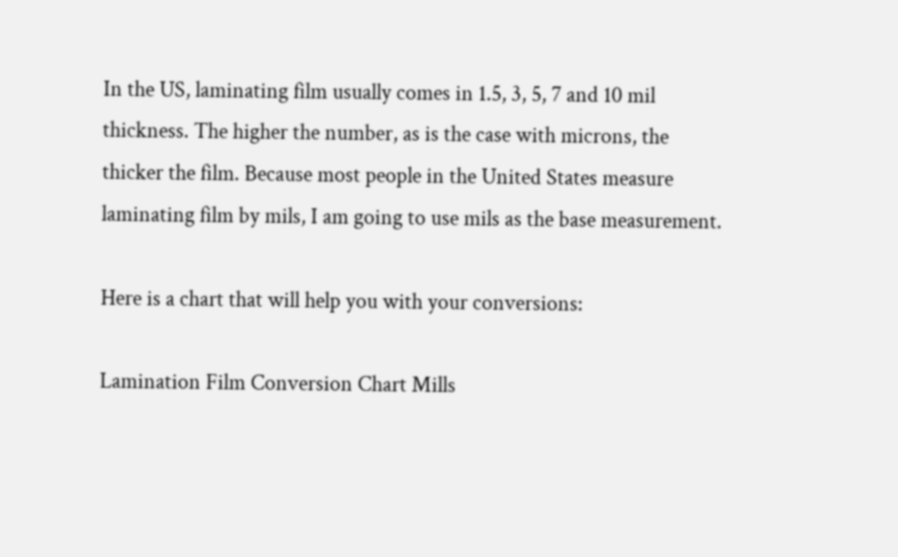In the US, laminating film usually comes in 1.5, 3, 5, 7 and 10 mil thickness. The higher the number, as is the case with microns, the thicker the film. Because most people in the United States measure laminating film by mils, I am going to use mils as the base measurement.

Here is a chart that will help you with your conversions:

Lamination Film Conversion Chart Mills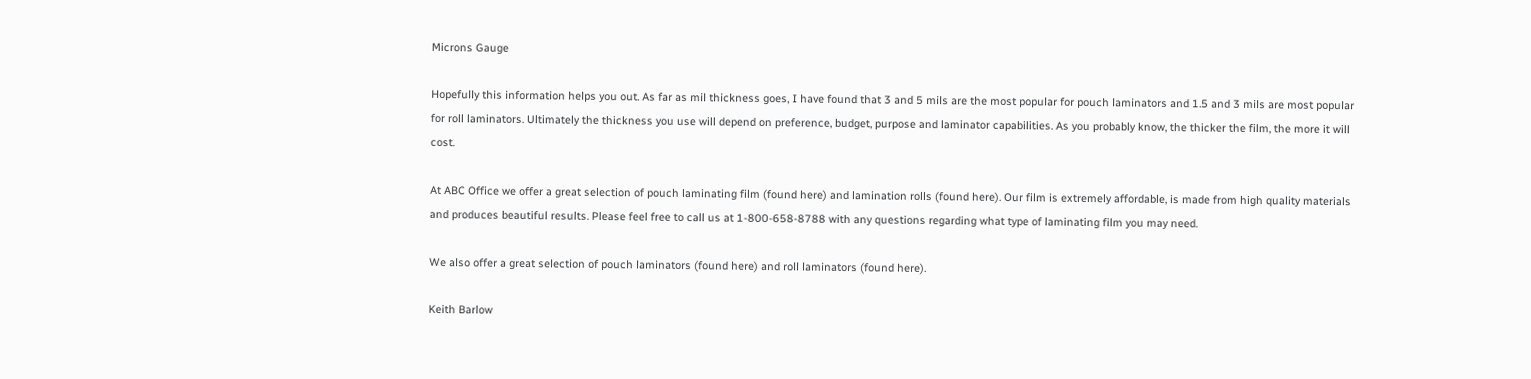Microns Gauge

Hopefully this information helps you out. As far as mil thickness goes, I have found that 3 and 5 mils are the most popular for pouch laminators and 1.5 and 3 mils are most popular for roll laminators. Ultimately the thickness you use will depend on preference, budget, purpose and laminator capabilities. As you probably know, the thicker the film, the more it will cost.

At ABC Office we offer a great selection of pouch laminating film (found here) and lamination rolls (found here). Our film is extremely affordable, is made from high quality materials and produces beautiful results. Please feel free to call us at 1-800-658-8788 with any questions regarding what type of laminating film you may need.

We also offer a great selection of pouch laminators (found here) and roll laminators (found here).

Keith Barlow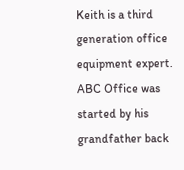Keith is a third generation office equipment expert. ABC Office was started by his grandfather back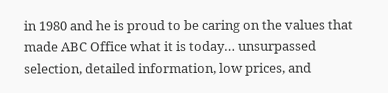in 1980 and he is proud to be caring on the values that made ABC Office what it is today… unsurpassed selection, detailed information, low prices, and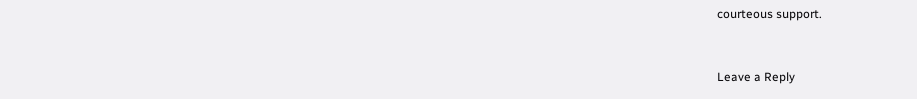courteous support.


Leave a Reply